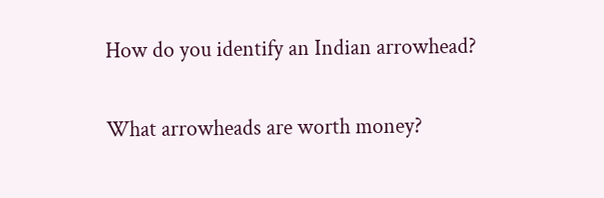How do you identify an Indian arrowhead?

What arrowheads are worth money?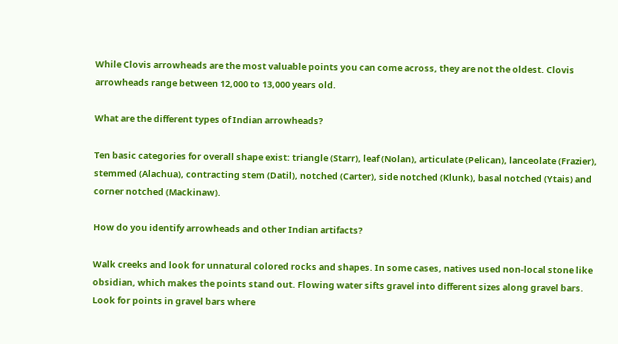While Clovis arrowheads are the most valuable points you can come across, they are not the oldest. Clovis arrowheads range between 12,000 to 13,000 years old.

What are the different types of Indian arrowheads?

Ten basic categories for overall shape exist: triangle (Starr), leaf (Nolan), articulate (Pelican), lanceolate (Frazier), stemmed (Alachua), contracting stem (Datil), notched (Carter), side notched (Klunk), basal notched (Ytais) and corner notched (Mackinaw).

How do you identify arrowheads and other Indian artifacts?

Walk creeks and look for unnatural colored rocks and shapes. In some cases, natives used non-local stone like obsidian, which makes the points stand out. Flowing water sifts gravel into different sizes along gravel bars. Look for points in gravel bars where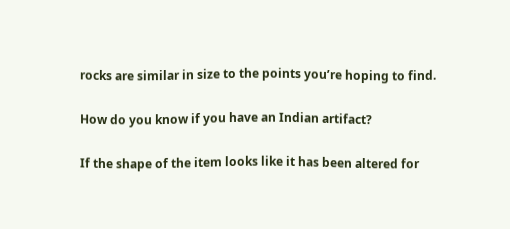rocks are similar in size to the points you’re hoping to find.

How do you know if you have an Indian artifact?

If the shape of the item looks like it has been altered for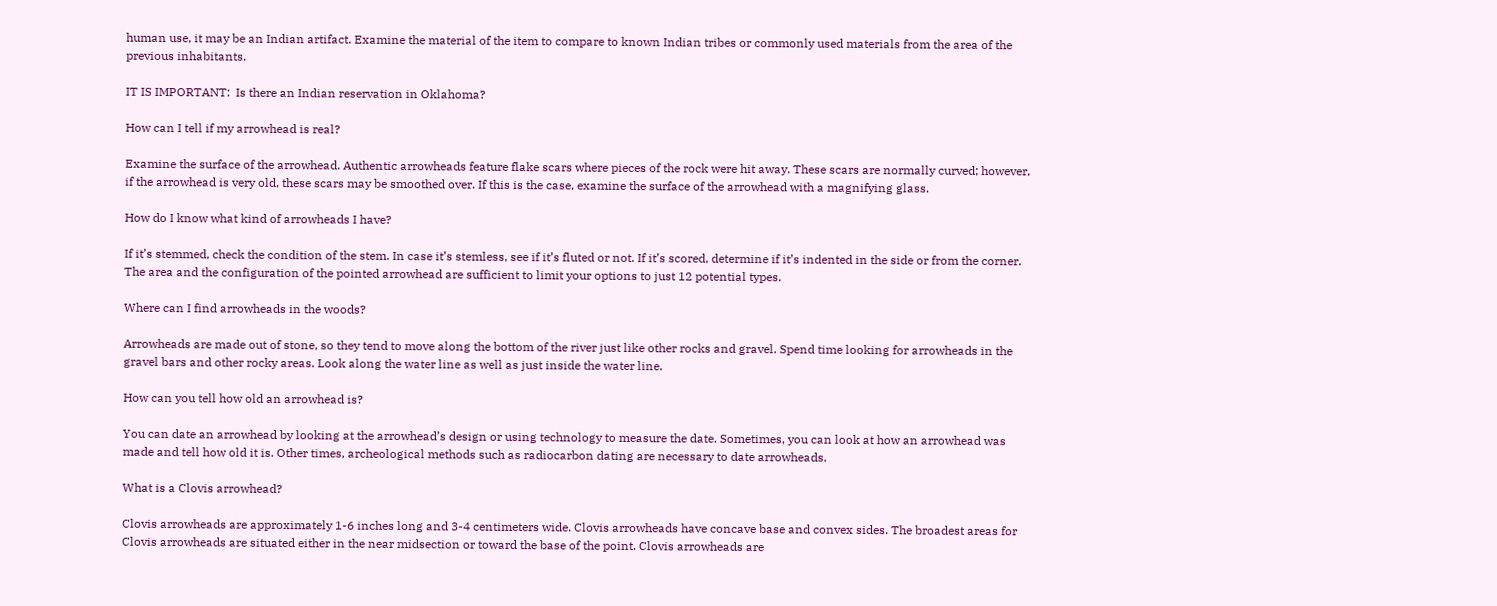human use, it may be an Indian artifact. Examine the material of the item to compare to known Indian tribes or commonly used materials from the area of the previous inhabitants.

IT IS IMPORTANT:  Is there an Indian reservation in Oklahoma?

How can I tell if my arrowhead is real?

Examine the surface of the arrowhead. Authentic arrowheads feature flake scars where pieces of the rock were hit away. These scars are normally curved; however, if the arrowhead is very old, these scars may be smoothed over. If this is the case, examine the surface of the arrowhead with a magnifying glass.

How do I know what kind of arrowheads I have?

If it’s stemmed, check the condition of the stem. In case it’s stemless, see if it’s fluted or not. If it’s scored, determine if it’s indented in the side or from the corner. The area and the configuration of the pointed arrowhead are sufficient to limit your options to just 12 potential types.

Where can I find arrowheads in the woods?

Arrowheads are made out of stone, so they tend to move along the bottom of the river just like other rocks and gravel. Spend time looking for arrowheads in the gravel bars and other rocky areas. Look along the water line as well as just inside the water line.

How can you tell how old an arrowhead is?

You can date an arrowhead by looking at the arrowhead’s design or using technology to measure the date. Sometimes, you can look at how an arrowhead was made and tell how old it is. Other times, archeological methods such as radiocarbon dating are necessary to date arrowheads.

What is a Clovis arrowhead?

Clovis arrowheads are approximately 1-6 inches long and 3-4 centimeters wide. Clovis arrowheads have concave base and convex sides. The broadest areas for Clovis arrowheads are situated either in the near midsection or toward the base of the point. Clovis arrowheads are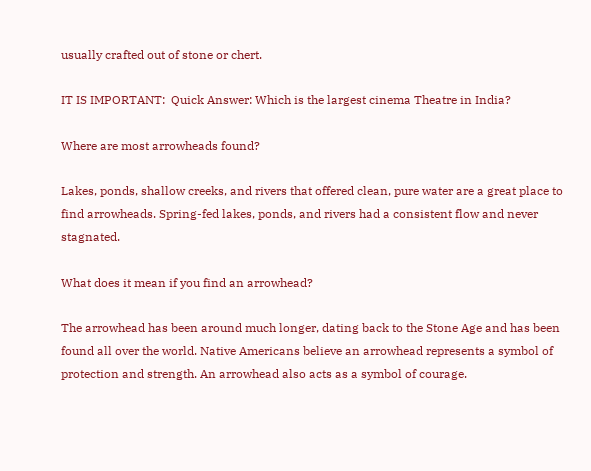usually crafted out of stone or chert.

IT IS IMPORTANT:  Quick Answer: Which is the largest cinema Theatre in India?

Where are most arrowheads found?

Lakes, ponds, shallow creeks, and rivers that offered clean, pure water are a great place to find arrowheads. Spring-fed lakes, ponds, and rivers had a consistent flow and never stagnated.

What does it mean if you find an arrowhead?

The arrowhead has been around much longer, dating back to the Stone Age and has been found all over the world. Native Americans believe an arrowhead represents a symbol of protection and strength. An arrowhead also acts as a symbol of courage.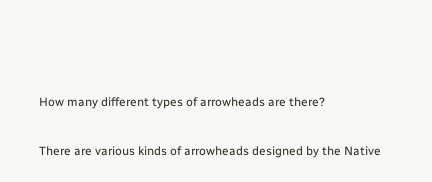How many different types of arrowheads are there?

There are various kinds of arrowheads designed by the Native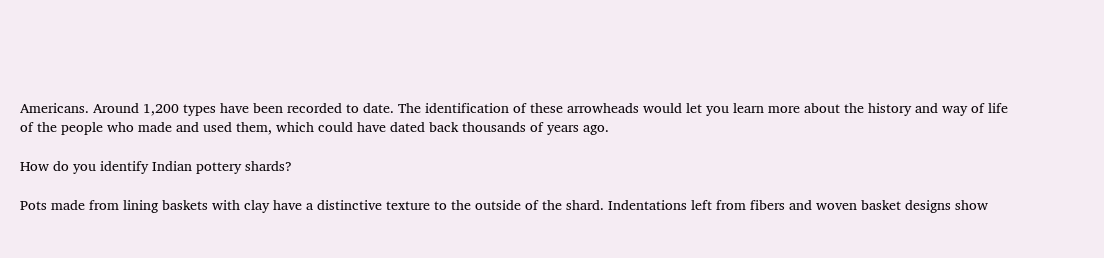Americans. Around 1,200 types have been recorded to date. The identification of these arrowheads would let you learn more about the history and way of life of the people who made and used them, which could have dated back thousands of years ago.

How do you identify Indian pottery shards?

Pots made from lining baskets with clay have a distinctive texture to the outside of the shard. Indentations left from fibers and woven basket designs show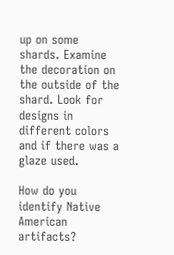up on some shards. Examine the decoration on the outside of the shard. Look for designs in different colors and if there was a glaze used.

How do you identify Native American artifacts?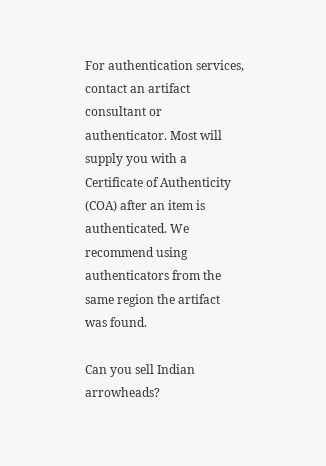For authentication services, contact an artifact consultant or authenticator. Most will supply you with a Certificate of Authenticity (COA) after an item is authenticated. We recommend using authenticators from the same region the artifact was found.

Can you sell Indian arrowheads?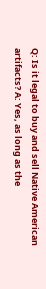Q: Is it legal to buy and sell Native American artifacts? A: Yes, as long as the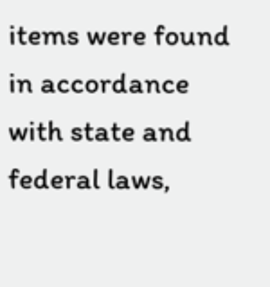items were found in accordance with state and federal laws,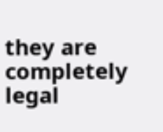they are completely legal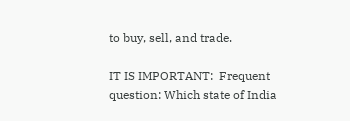to buy, sell, and trade.

IT IS IMPORTANT:  Frequent question: Which state of India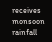receives monsoon rainfall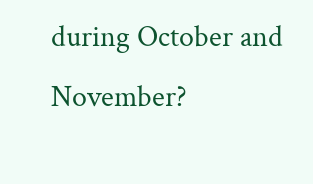during October and November?